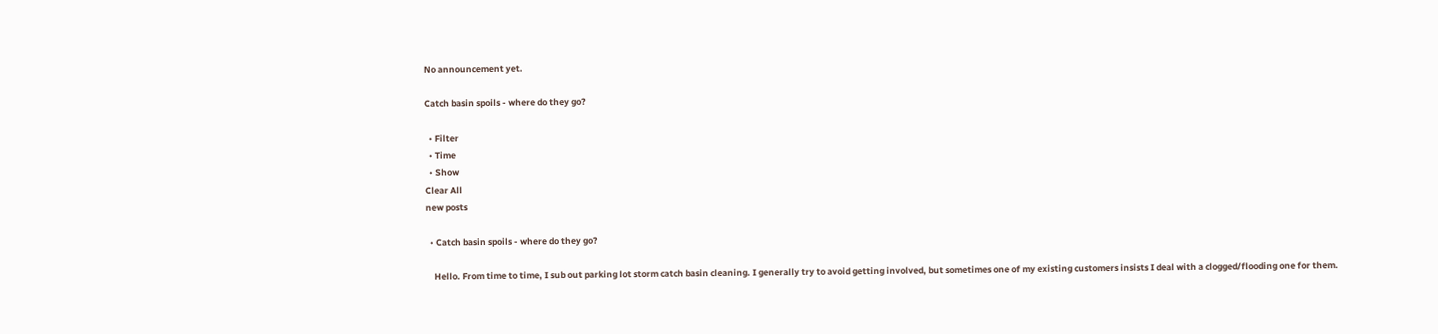No announcement yet.

Catch basin spoils - where do they go?

  • Filter
  • Time
  • Show
Clear All
new posts

  • Catch basin spoils - where do they go?

    Hello. From time to time, I sub out parking lot storm catch basin cleaning. I generally try to avoid getting involved, but sometimes one of my existing customers insists I deal with a clogged/flooding one for them.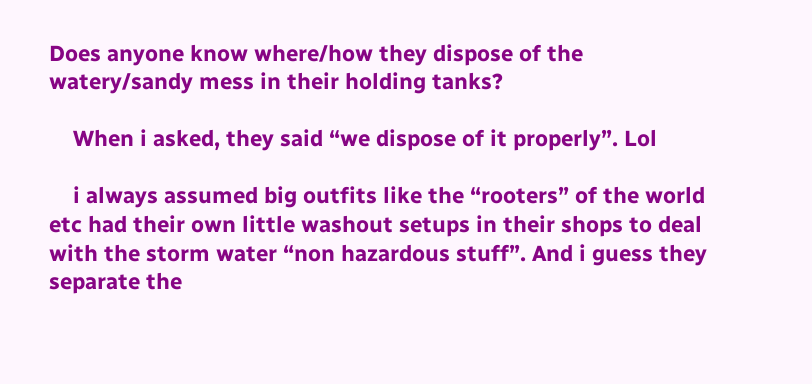Does anyone know where/how they dispose of the watery/sandy mess in their holding tanks?

    When i asked, they said “we dispose of it properly”. Lol

    i always assumed big outfits like the “rooters” of the world etc had their own little washout setups in their shops to deal with the storm water “non hazardous stuff”. And i guess they separate the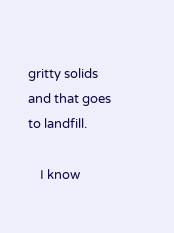gritty solids and that goes to landfill.

    I know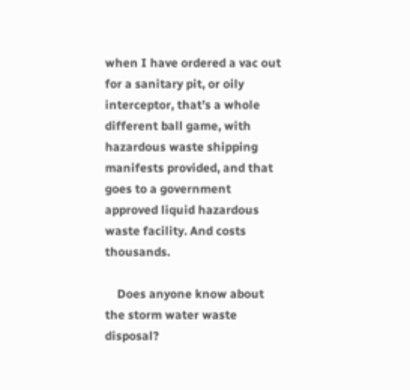when I have ordered a vac out for a sanitary pit, or oily interceptor, that’s a whole different ball game, with hazardous waste shipping manifests provided, and that goes to a government approved liquid hazardous waste facility. And costs thousands.

    Does anyone know about the storm water waste disposal?